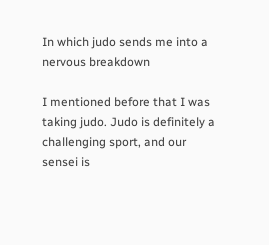In which judo sends me into a nervous breakdown

I mentioned before that I was taking judo. Judo is definitely a challenging sport, and our sensei is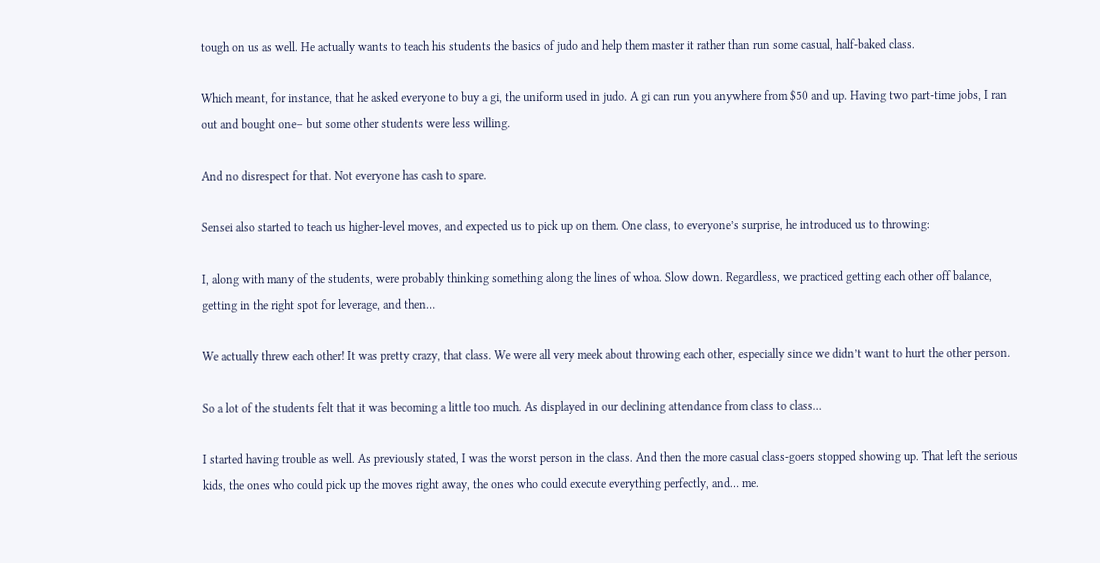tough on us as well. He actually wants to teach his students the basics of judo and help them master it rather than run some casual, half-baked class.

Which meant, for instance, that he asked everyone to buy a gi, the uniform used in judo. A gi can run you anywhere from $50 and up. Having two part-time jobs, I ran out and bought one– but some other students were less willing.

And no disrespect for that. Not everyone has cash to spare.

Sensei also started to teach us higher-level moves, and expected us to pick up on them. One class, to everyone’s surprise, he introduced us to throwing:

I, along with many of the students, were probably thinking something along the lines of whoa. Slow down. Regardless, we practiced getting each other off balance, getting in the right spot for leverage, and then…

We actually threw each other! It was pretty crazy, that class. We were all very meek about throwing each other, especially since we didn’t want to hurt the other person.

So a lot of the students felt that it was becoming a little too much. As displayed in our declining attendance from class to class…

I started having trouble as well. As previously stated, I was the worst person in the class. And then the more casual class-goers stopped showing up. That left the serious kids, the ones who could pick up the moves right away, the ones who could execute everything perfectly, and… me.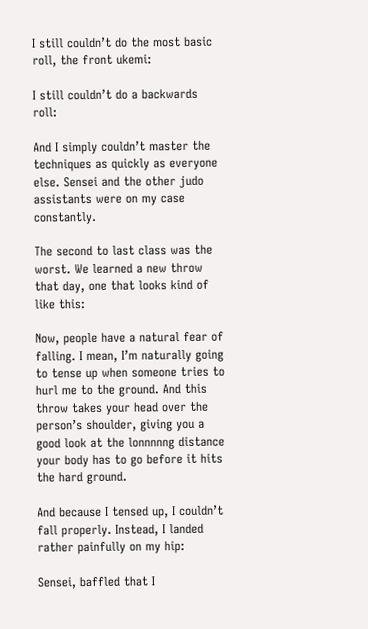I still couldn’t do the most basic roll, the front ukemi:

I still couldn’t do a backwards roll:

And I simply couldn’t master the techniques as quickly as everyone else. Sensei and the other judo assistants were on my case constantly.

The second to last class was the worst. We learned a new throw that day, one that looks kind of like this:

Now, people have a natural fear of falling. I mean, I’m naturally going to tense up when someone tries to hurl me to the ground. And this throw takes your head over the person’s shoulder, giving you a good look at the lonnnnng distance your body has to go before it hits the hard ground.

And because I tensed up, I couldn’t fall properly. Instead, I landed rather painfully on my hip:

Sensei, baffled that I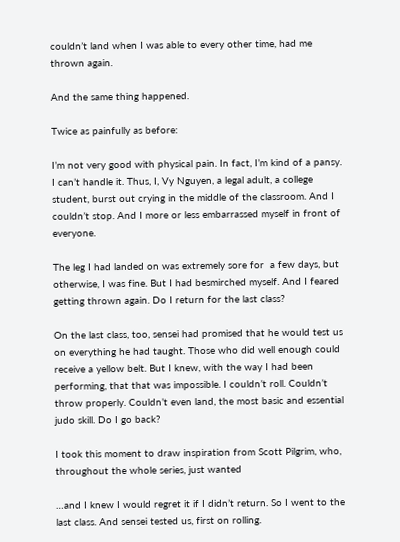couldn’t land when I was able to every other time, had me thrown again.

And the same thing happened.

Twice as painfully as before:

I’m not very good with physical pain. In fact, I’m kind of a pansy. I can’t handle it. Thus, I, Vy Nguyen, a legal adult, a college student, burst out crying in the middle of the classroom. And I couldn’t stop. And I more or less embarrassed myself in front of everyone.

The leg I had landed on was extremely sore for  a few days, but otherwise, I was fine. But I had besmirched myself. And I feared getting thrown again. Do I return for the last class?

On the last class, too, sensei had promised that he would test us on everything he had taught. Those who did well enough could receive a yellow belt. But I knew, with the way I had been performing, that that was impossible. I couldn’t roll. Couldn’t throw properly. Couldn’t even land, the most basic and essential judo skill. Do I go back?

I took this moment to draw inspiration from Scott Pilgrim, who, throughout the whole series, just wanted

…and I knew I would regret it if I didn’t return. So I went to the last class. And sensei tested us, first on rolling.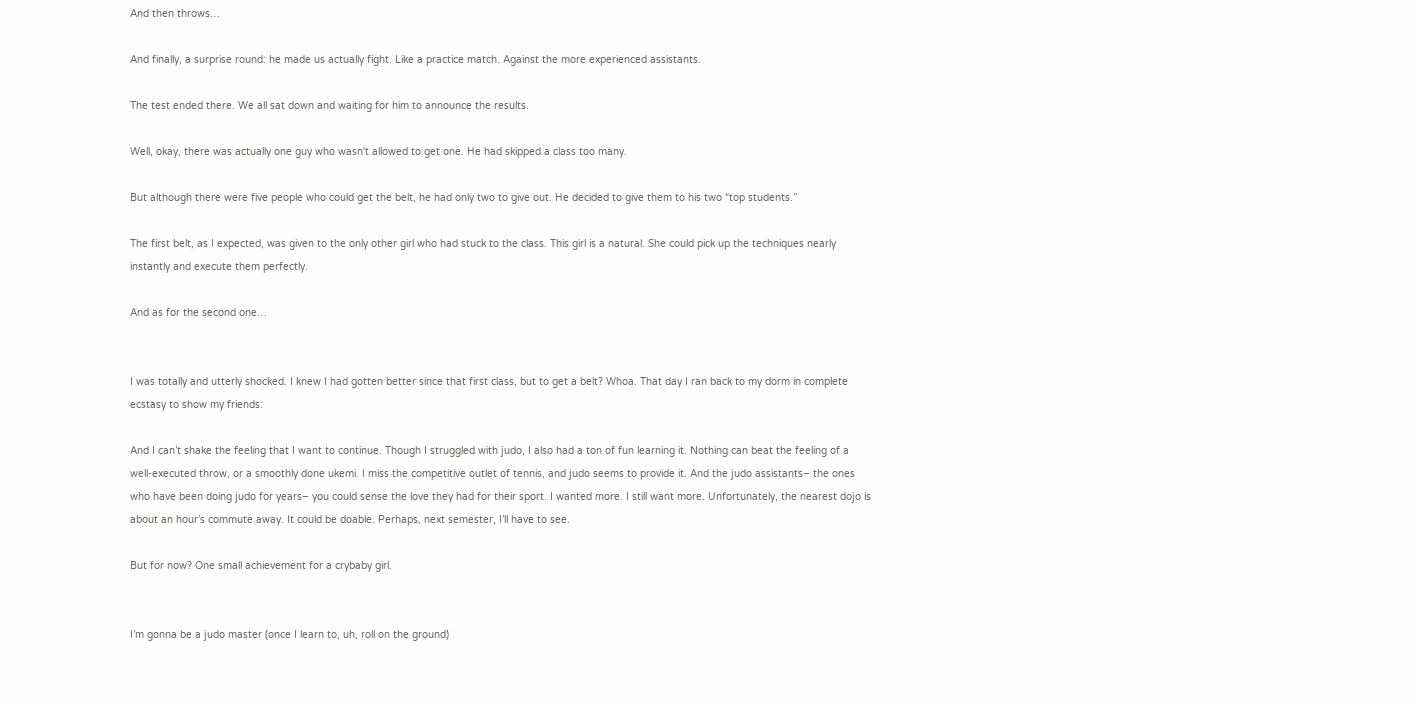And then throws…

And finally, a surprise round: he made us actually fight. Like a practice match. Against the more experienced assistants.

The test ended there. We all sat down and waiting for him to announce the results.

Well, okay, there was actually one guy who wasn't allowed to get one. He had skipped a class too many.

But although there were five people who could get the belt, he had only two to give out. He decided to give them to his two “top students.”

The first belt, as I expected, was given to the only other girl who had stuck to the class. This girl is a natural. She could pick up the techniques nearly instantly and execute them perfectly.

And as for the second one…


I was totally and utterly shocked. I knew I had gotten better since that first class, but to get a belt? Whoa. That day I ran back to my dorm in complete ecstasy to show my friends:

And I can’t shake the feeling that I want to continue. Though I struggled with judo, I also had a ton of fun learning it. Nothing can beat the feeling of a well-executed throw, or a smoothly done ukemi. I miss the competitive outlet of tennis, and judo seems to provide it. And the judo assistants– the ones who have been doing judo for years– you could sense the love they had for their sport. I wanted more. I still want more. Unfortunately, the nearest dojo is about an hour’s commute away. It could be doable. Perhaps, next semester, I’ll have to see.

But for now? One small achievement for a crybaby girl.


I’m gonna be a judo master (once I learn to, uh, roll on the ground)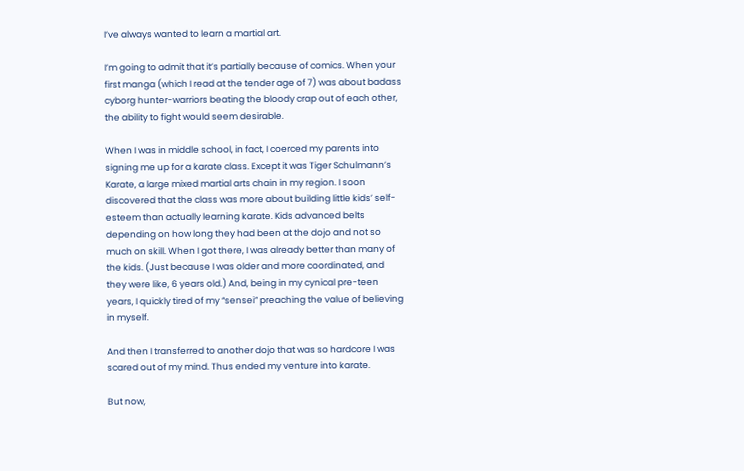I’ve always wanted to learn a martial art.

I’m going to admit that it’s partially because of comics. When your first manga (which I read at the tender age of 7) was about badass cyborg hunter-warriors beating the bloody crap out of each other, the ability to fight would seem desirable.

When I was in middle school, in fact, I coerced my parents into signing me up for a karate class. Except it was Tiger Schulmann’s Karate, a large mixed martial arts chain in my region. I soon discovered that the class was more about building little kids’ self-esteem than actually learning karate. Kids advanced belts depending on how long they had been at the dojo and not so much on skill. When I got there, I was already better than many of the kids. (Just because I was older and more coordinated, and they were like, 6 years old.) And, being in my cynical pre-teen years, I quickly tired of my “sensei” preaching the value of believing in myself.

And then I transferred to another dojo that was so hardcore I was scared out of my mind. Thus ended my venture into karate.

But now,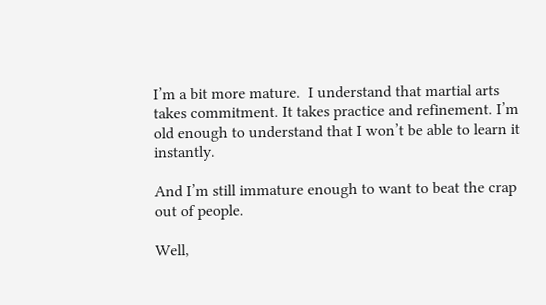I’m a bit more mature.  I understand that martial arts takes commitment. It takes practice and refinement. I’m old enough to understand that I won’t be able to learn it instantly.

And I’m still immature enough to want to beat the crap out of people.

Well,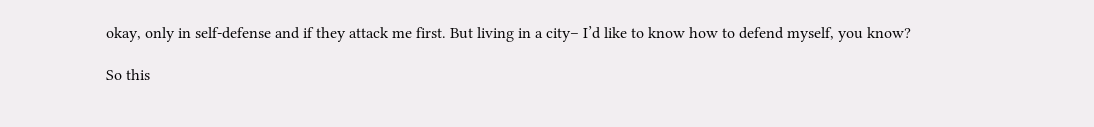okay, only in self-defense and if they attack me first. But living in a city– I’d like to know how to defend myself, you know?

So this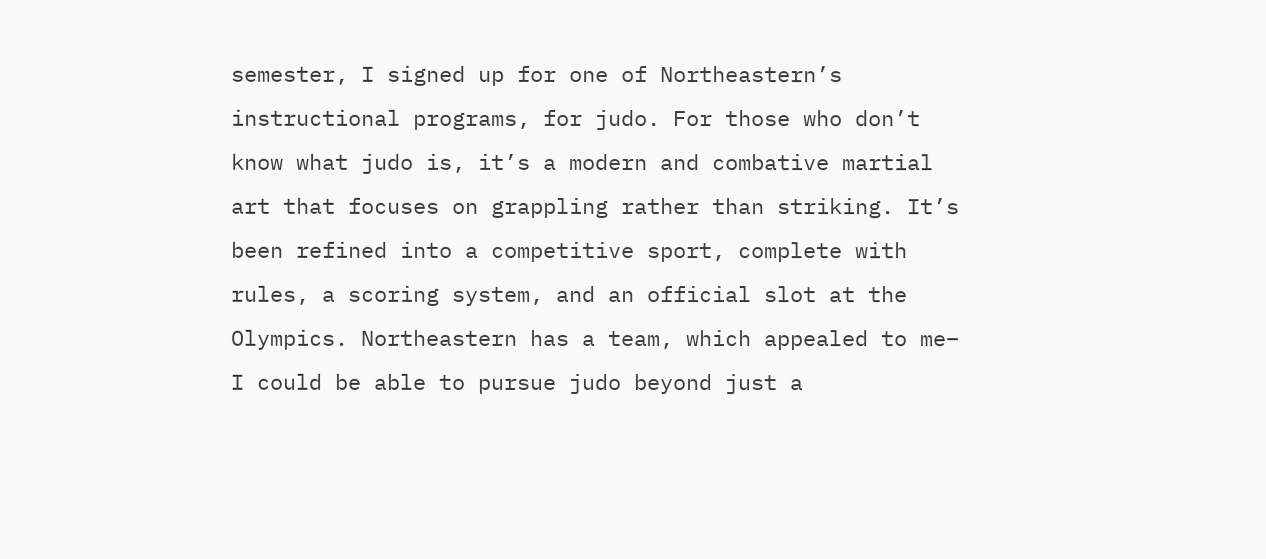semester, I signed up for one of Northeastern’s instructional programs, for judo. For those who don’t know what judo is, it’s a modern and combative martial art that focuses on grappling rather than striking. It’s been refined into a competitive sport, complete with rules, a scoring system, and an official slot at the Olympics. Northeastern has a team, which appealed to me– I could be able to pursue judo beyond just a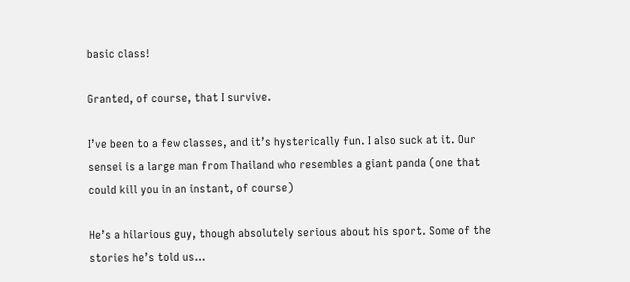basic class!

Granted, of course, that I survive.

I’ve been to a few classes, and it’s hysterically fun. I also suck at it. Our sensei is a large man from Thailand who resembles a giant panda (one that could kill you in an instant, of course)

He’s a hilarious guy, though absolutely serious about his sport. Some of the stories he’s told us…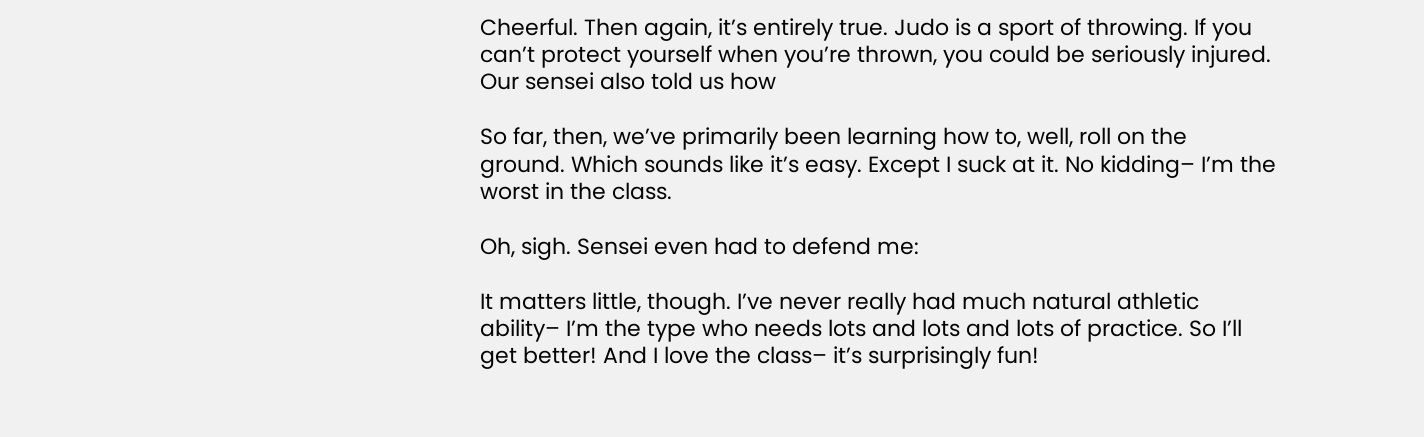Cheerful. Then again, it’s entirely true. Judo is a sport of throwing. If you can’t protect yourself when you’re thrown, you could be seriously injured. Our sensei also told us how

So far, then, we’ve primarily been learning how to, well, roll on the ground. Which sounds like it’s easy. Except I suck at it. No kidding– I’m the worst in the class.

Oh, sigh. Sensei even had to defend me:

It matters little, though. I’ve never really had much natural athletic ability– I’m the type who needs lots and lots and lots of practice. So I’ll get better! And I love the class– it’s surprisingly fun!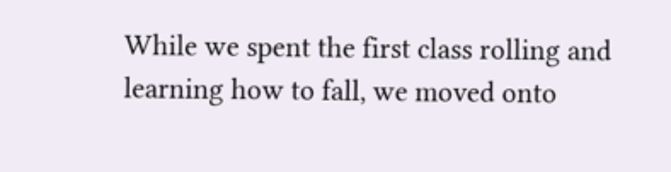While we spent the first class rolling and learning how to fall, we moved onto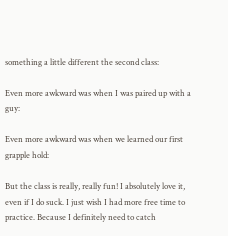something a little different the second class:

Even more awkward was when I was paired up with a guy:

Even more awkward was when we learned our first grapple hold:

But the class is really, really fun! I absolutely love it, even if I do suck. I just wish I had more free time to practice. Because I definitely need to catch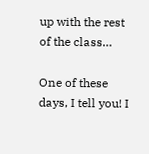up with the rest of the class…

One of these days, I tell you! I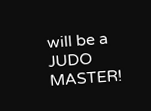will be a JUDO MASTER!